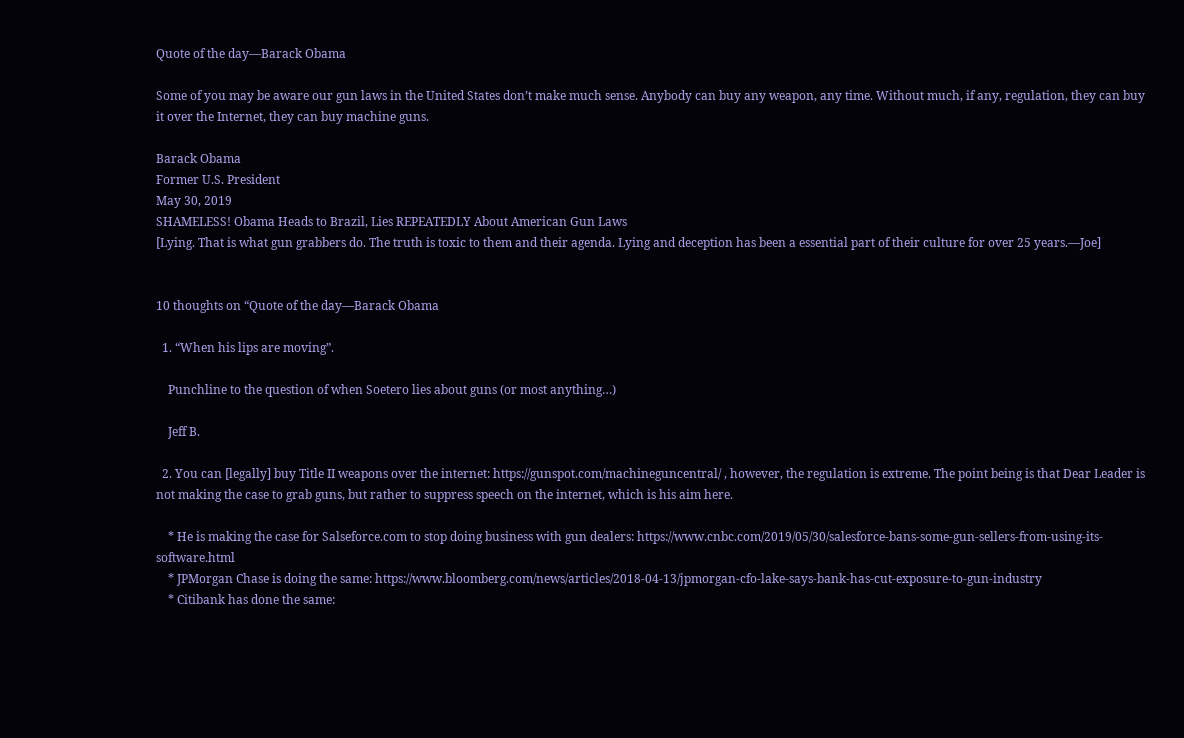Quote of the day—Barack Obama

Some of you may be aware our gun laws in the United States don’t make much sense. Anybody can buy any weapon, any time. Without much, if any, regulation, they can buy it over the Internet, they can buy machine guns.

Barack Obama
Former U.S. President
May 30, 2019
SHAMELESS! Obama Heads to Brazil, Lies REPEATEDLY About American Gun Laws
[Lying. That is what gun grabbers do. The truth is toxic to them and their agenda. Lying and deception has been a essential part of their culture for over 25 years.—Joe]


10 thoughts on “Quote of the day—Barack Obama

  1. “When his lips are moving”.

    Punchline to the question of when Soetero lies about guns (or most anything…)

    Jeff B.

  2. You can [legally] buy Title II weapons over the internet: https://gunspot.com/machineguncentral/ , however, the regulation is extreme. The point being is that Dear Leader is not making the case to grab guns, but rather to suppress speech on the internet, which is his aim here.

    * He is making the case for Salseforce.com to stop doing business with gun dealers: https://www.cnbc.com/2019/05/30/salesforce-bans-some-gun-sellers-from-using-its-software.html
    * JPMorgan Chase is doing the same: https://www.bloomberg.com/news/articles/2018-04-13/jpmorgan-cfo-lake-says-bank-has-cut-exposure-to-gun-industry
    * Citibank has done the same: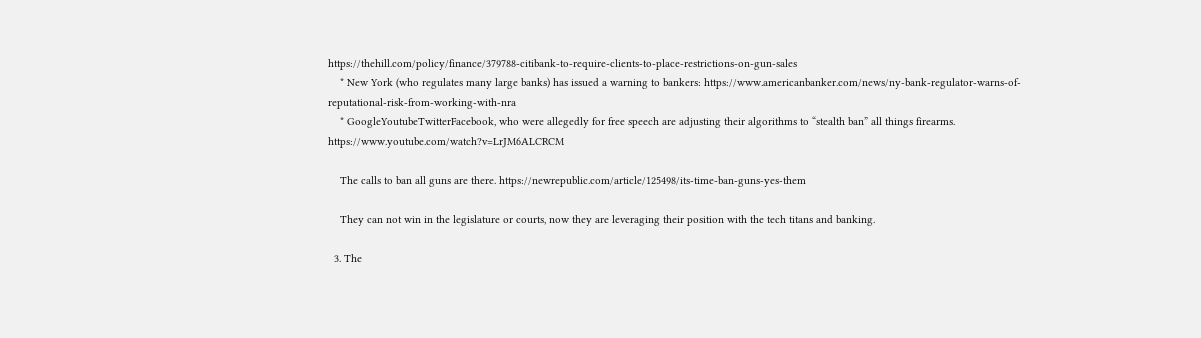https://thehill.com/policy/finance/379788-citibank-to-require-clients-to-place-restrictions-on-gun-sales
    * New York (who regulates many large banks) has issued a warning to bankers: https://www.americanbanker.com/news/ny-bank-regulator-warns-of-reputational-risk-from-working-with-nra
    * GoogleYoutubeTwitterFacebook, who were allegedly for free speech are adjusting their algorithms to “stealth ban” all things firearms. https://www.youtube.com/watch?v=LrJM6ALCRCM

    The calls to ban all guns are there. https://newrepublic.com/article/125498/its-time-ban-guns-yes-them

    They can not win in the legislature or courts, now they are leveraging their position with the tech titans and banking.

  3. The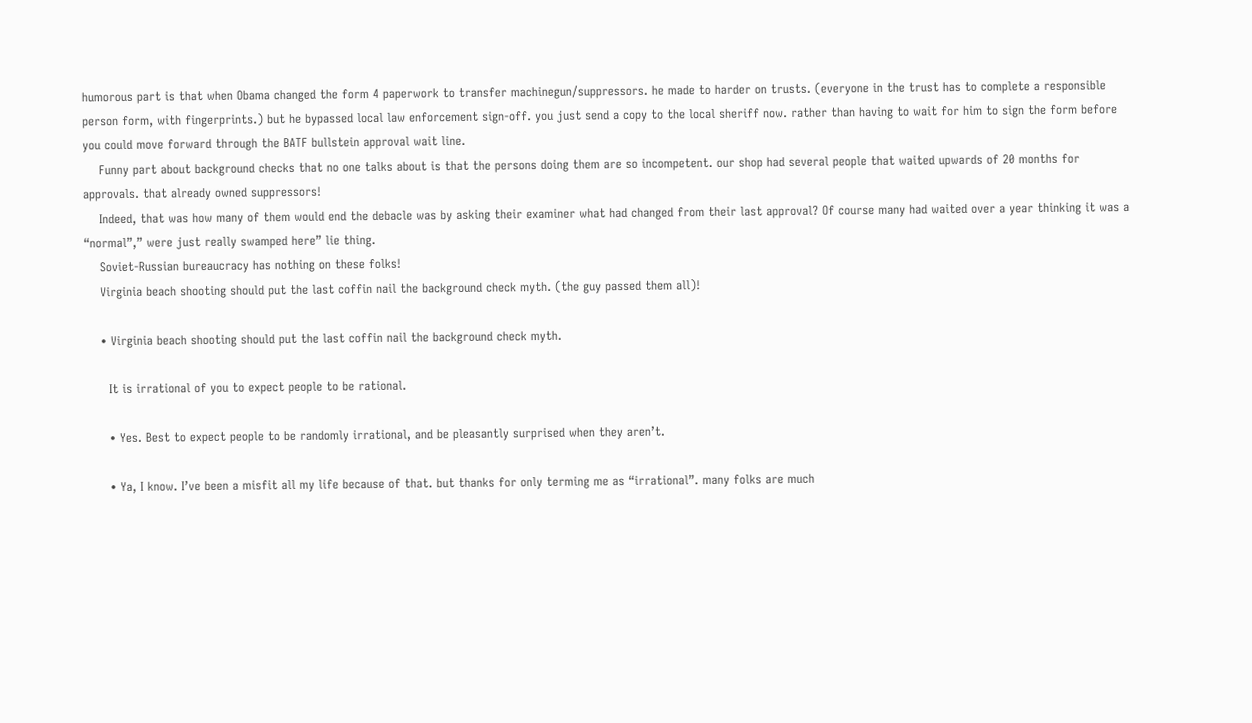humorous part is that when Obama changed the form 4 paperwork to transfer machinegun/suppressors. he made to harder on trusts. (everyone in the trust has to complete a responsible person form, with fingerprints.) but he bypassed local law enforcement sign-off. you just send a copy to the local sheriff now. rather than having to wait for him to sign the form before you could move forward through the BATF bullstein approval wait line.
    Funny part about background checks that no one talks about is that the persons doing them are so incompetent. our shop had several people that waited upwards of 20 months for approvals. that already owned suppressors!
    Indeed, that was how many of them would end the debacle was by asking their examiner what had changed from their last approval? Of course many had waited over a year thinking it was a “normal”,” were just really swamped here” lie thing.
    Soviet-Russian bureaucracy has nothing on these folks!
    Virginia beach shooting should put the last coffin nail the background check myth. (the guy passed them all)!

    • Virginia beach shooting should put the last coffin nail the background check myth.

      It is irrational of you to expect people to be rational.

      • Yes. Best to expect people to be randomly irrational, and be pleasantly surprised when they aren’t.

      • Ya, I know. I’ve been a misfit all my life because of that. but thanks for only terming me as “irrational”. many folks are much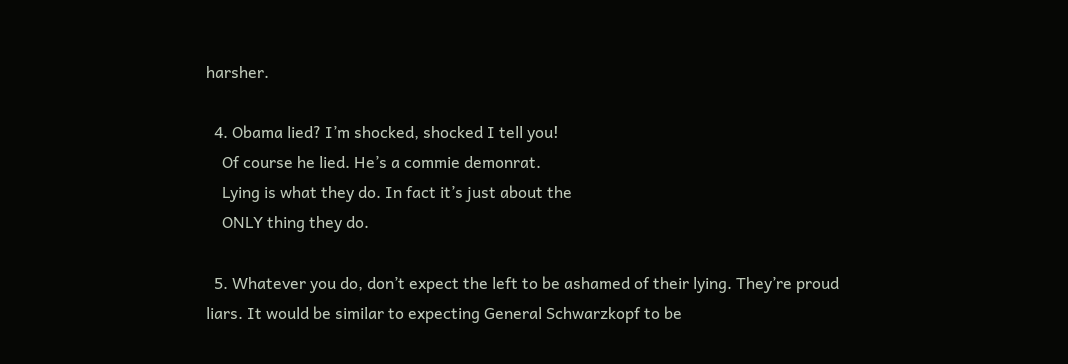harsher.

  4. Obama lied? I’m shocked, shocked I tell you!
    Of course he lied. He’s a commie demonrat.
    Lying is what they do. In fact it’s just about the
    ONLY thing they do.

  5. Whatever you do, don’t expect the left to be ashamed of their lying. They’re proud liars. It would be similar to expecting General Schwarzkopf to be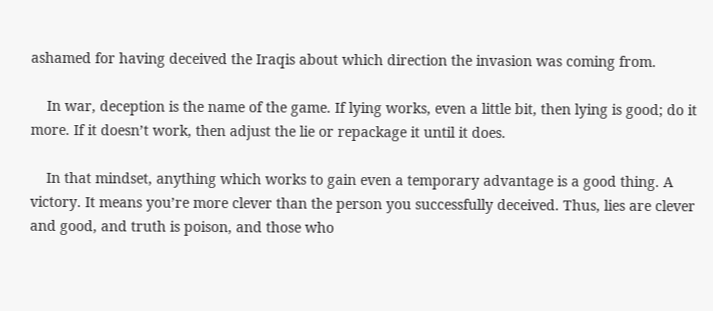ashamed for having deceived the Iraqis about which direction the invasion was coming from.

    In war, deception is the name of the game. If lying works, even a little bit, then lying is good; do it more. If it doesn’t work, then adjust the lie or repackage it until it does.

    In that mindset, anything which works to gain even a temporary advantage is a good thing. A victory. It means you’re more clever than the person you successfully deceived. Thus, lies are clever and good, and truth is poison, and those who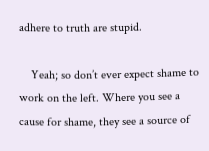adhere to truth are stupid.

    Yeah; so don’t ever expect shame to work on the left. Where you see a cause for shame, they see a source of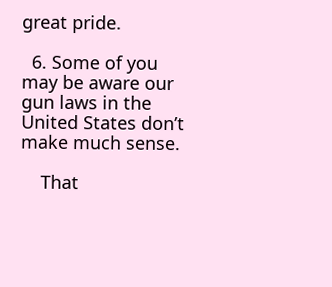great pride.

  6. Some of you may be aware our gun laws in the United States don’t make much sense.

    That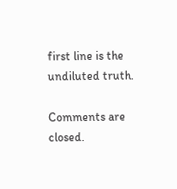first line is the undiluted truth.

Comments are closed.